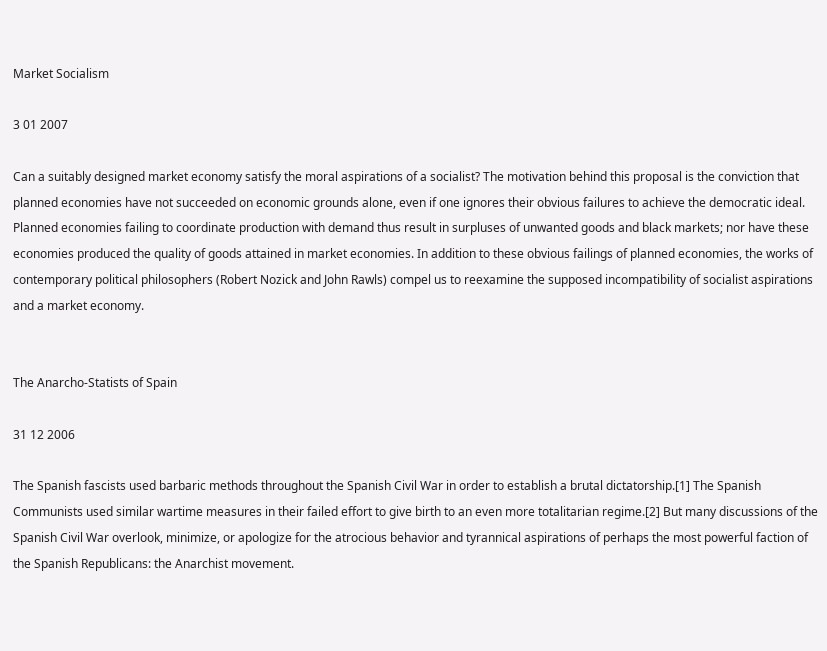Market Socialism

3 01 2007

Can a suitably designed market economy satisfy the moral aspirations of a socialist? The motivation behind this proposal is the conviction that planned economies have not succeeded on economic grounds alone, even if one ignores their obvious failures to achieve the democratic ideal. Planned economies failing to coordinate production with demand thus result in surpluses of unwanted goods and black markets; nor have these economies produced the quality of goods attained in market economies. In addition to these obvious failings of planned economies, the works of contemporary political philosophers (Robert Nozick and John Rawls) compel us to reexamine the supposed incompatibility of socialist aspirations and a market economy.


The Anarcho-Statists of Spain

31 12 2006

The Spanish fascists used barbaric methods throughout the Spanish Civil War in order to establish a brutal dictatorship.[1] The Spanish Communists used similar wartime measures in their failed effort to give birth to an even more totalitarian regime.[2] But many discussions of the Spanish Civil War overlook, minimize, or apologize for the atrocious behavior and tyrannical aspirations of perhaps the most powerful faction of the Spanish Republicans: the Anarchist movement.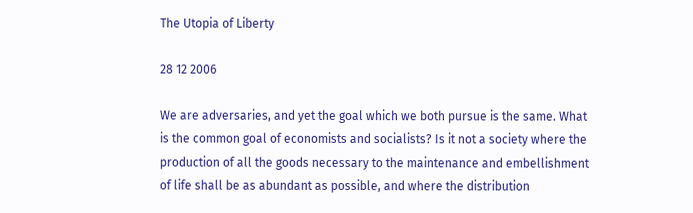The Utopia of Liberty

28 12 2006

We are adversaries, and yet the goal which we both pursue is the same. What is the common goal of economists and socialists? Is it not a society where the production of all the goods necessary to the maintenance and embellishment of life shall be as abundant as possible, and where the distribution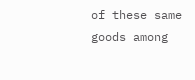of these same goods among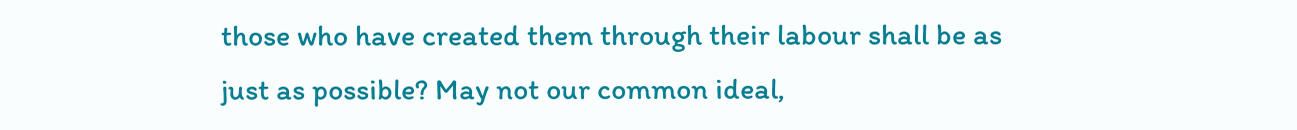those who have created them through their labour shall be as just as possible? May not our common ideal,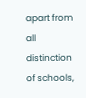apart from all distinction of schools,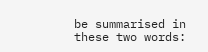be summarised in these two words: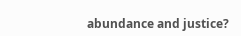abundance and justice?